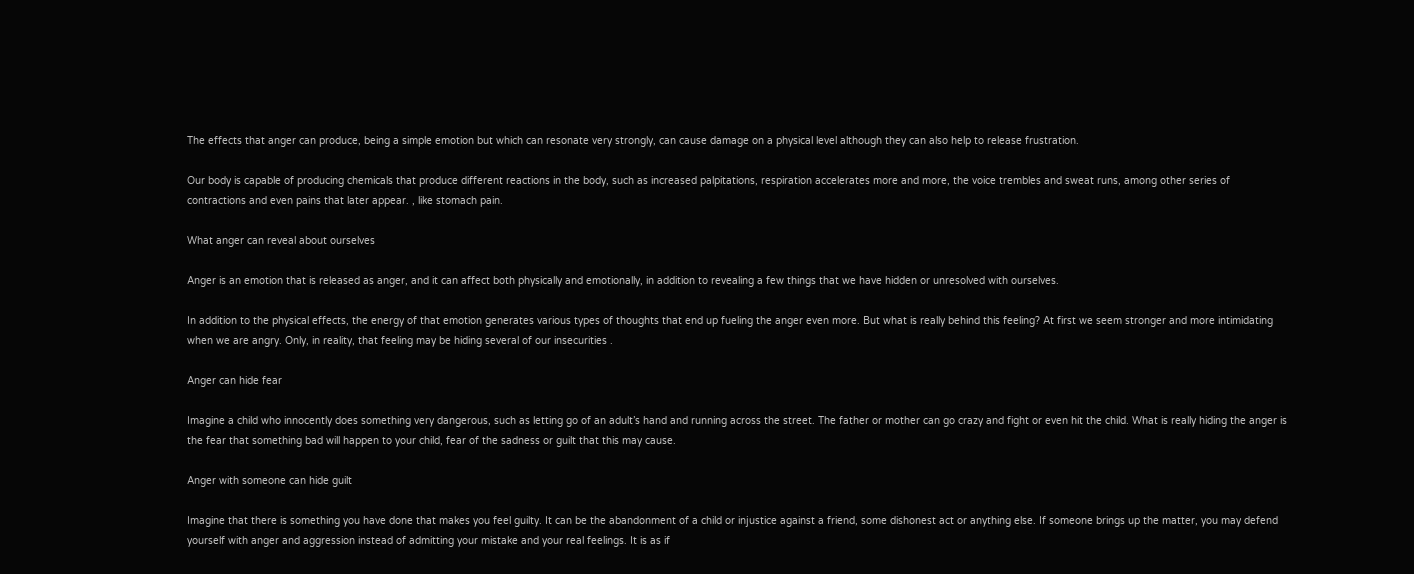The effects that anger can produce, being a simple emotion but which can resonate very strongly, can cause damage on a physical level although they can also help to release frustration.

Our body is capable of producing chemicals that produce different reactions in the body, such as increased palpitations, respiration accelerates more and more, the voice trembles and sweat runs, among other series of contractions and even pains that later appear. , like stomach pain.

What anger can reveal about ourselves

Anger is an emotion that is released as anger, and it can affect both physically and emotionally, in addition to revealing a few things that we have hidden or unresolved with ourselves.

In addition to the physical effects, the energy of that emotion generates various types of thoughts that end up fueling the anger even more. But what is really behind this feeling? At first we seem stronger and more intimidating when we are angry. Only, in reality, that feeling may be hiding several of our insecurities .

Anger can hide fear

Imagine a child who innocently does something very dangerous, such as letting go of an adult’s hand and running across the street. The father or mother can go crazy and fight or even hit the child. What is really hiding the anger is the fear that something bad will happen to your child, fear of the sadness or guilt that this may cause.

Anger with someone can hide guilt

Imagine that there is something you have done that makes you feel guilty. It can be the abandonment of a child or injustice against a friend, some dishonest act or anything else. If someone brings up the matter, you may defend yourself with anger and aggression instead of admitting your mistake and your real feelings. It is as if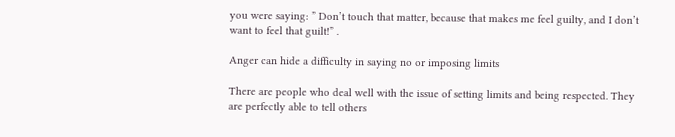you were saying: ” Don’t touch that matter, because that makes me feel guilty, and I don’t want to feel that guilt!” .

Anger can hide a difficulty in saying no or imposing limits

There are people who deal well with the issue of setting limits and being respected. They are perfectly able to tell others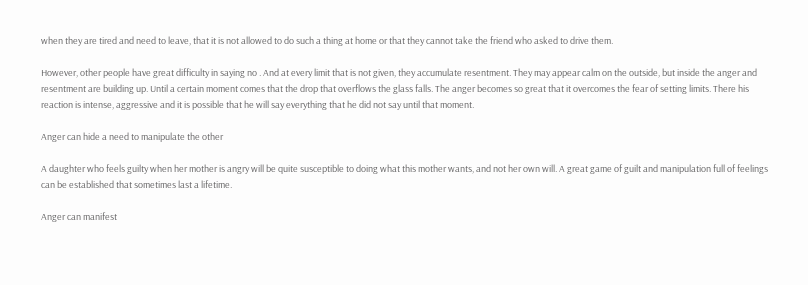when they are tired and need to leave, that it is not allowed to do such a thing at home or that they cannot take the friend who asked to drive them.

However, other people have great difficulty in saying no . And at every limit that is not given, they accumulate resentment. They may appear calm on the outside, but inside the anger and resentment are building up. Until a certain moment comes that the drop that overflows the glass falls. The anger becomes so great that it overcomes the fear of setting limits. There his reaction is intense, aggressive and it is possible that he will say everything that he did not say until that moment.

Anger can hide a need to manipulate the other

A daughter who feels guilty when her mother is angry will be quite susceptible to doing what this mother wants, and not her own will. A great game of guilt and manipulation full of feelings can be established that sometimes last a lifetime.

Anger can manifest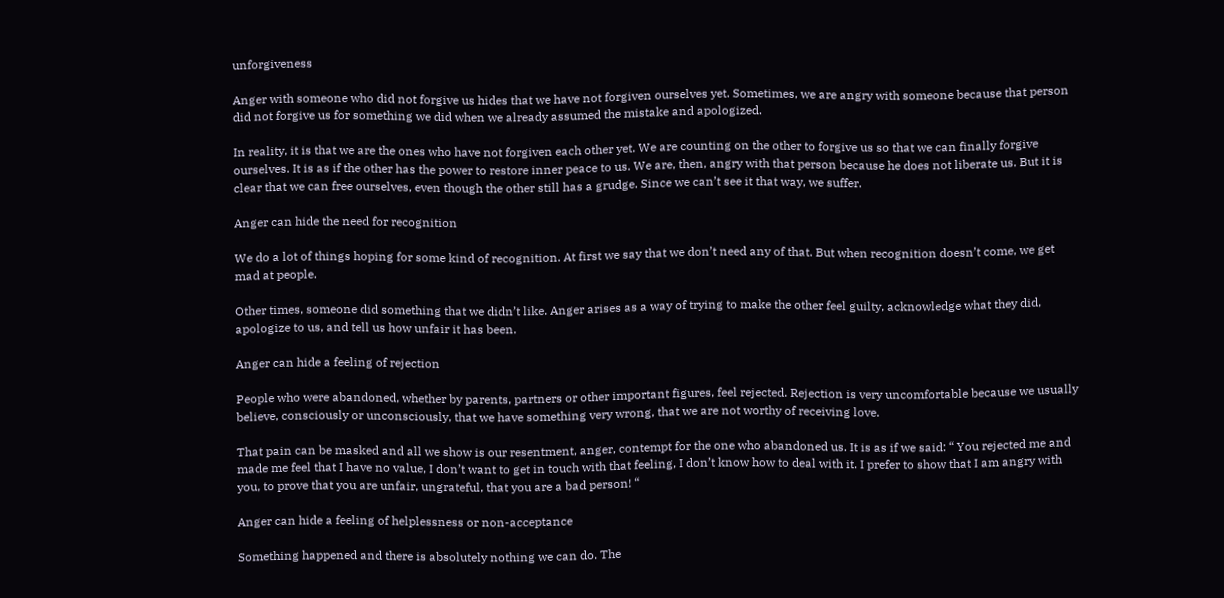unforgiveness

Anger with someone who did not forgive us hides that we have not forgiven ourselves yet. Sometimes, we are angry with someone because that person did not forgive us for something we did when we already assumed the mistake and apologized.

In reality, it is that we are the ones who have not forgiven each other yet. We are counting on the other to forgive us so that we can finally forgive ourselves. It is as if the other has the power to restore inner peace to us. We are, then, angry with that person because he does not liberate us. But it is clear that we can free ourselves, even though the other still has a grudge. Since we can’t see it that way, we suffer.

Anger can hide the need for recognition

We do a lot of things hoping for some kind of recognition. At first we say that we don’t need any of that. But when recognition doesn’t come, we get mad at people.

Other times, someone did something that we didn’t like. Anger arises as a way of trying to make the other feel guilty, acknowledge what they did, apologize to us, and tell us how unfair it has been.

Anger can hide a feeling of rejection

People who were abandoned, whether by parents, partners or other important figures, feel rejected. Rejection is very uncomfortable because we usually believe, consciously or unconsciously, that we have something very wrong, that we are not worthy of receiving love.

That pain can be masked and all we show is our resentment, anger, contempt for the one who abandoned us. It is as if we said: “ You rejected me and made me feel that I have no value, I don’t want to get in touch with that feeling, I don’t know how to deal with it. I prefer to show that I am angry with you, to prove that you are unfair, ungrateful, that you are a bad person! “

Anger can hide a feeling of helplessness or non-acceptance

Something happened and there is absolutely nothing we can do. The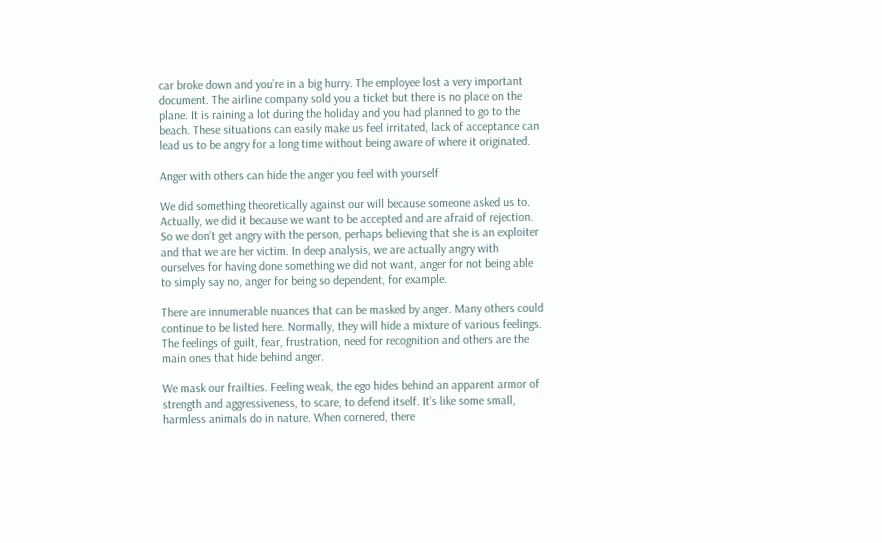car broke down and you’re in a big hurry. The employee lost a very important document. The airline company sold you a ticket but there is no place on the plane. It is raining a lot during the holiday and you had planned to go to the beach. These situations can easily make us feel irritated, lack of acceptance can lead us to be angry for a long time without being aware of where it originated.

Anger with others can hide the anger you feel with yourself

We did something theoretically against our will because someone asked us to. Actually, we did it because we want to be accepted and are afraid of rejection. So we don’t get angry with the person, perhaps believing that she is an exploiter and that we are her victim. In deep analysis, we are actually angry with ourselves for having done something we did not want, anger for not being able to simply say no, anger for being so dependent, for example.

There are innumerable nuances that can be masked by anger. Many others could continue to be listed here. Normally, they will hide a mixture of various feelings. The feelings of guilt, fear, frustration, need for recognition and others are the main ones that hide behind anger.

We mask our frailties. Feeling weak, the ego hides behind an apparent armor of strength and aggressiveness, to scare, to defend itself. It’s like some small, harmless animals do in nature. When cornered, there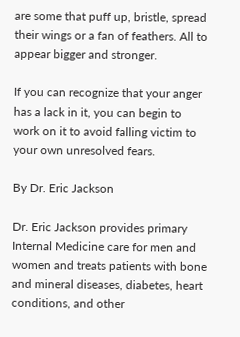are some that puff up, bristle, spread their wings or a fan of feathers. All to appear bigger and stronger.

If you can recognize that your anger has a lack in it, you can begin to work on it to avoid falling victim to your own unresolved fears.

By Dr. Eric Jackson

Dr. Eric Jackson provides primary Internal Medicine care for men and women and treats patients with bone and mineral diseases, diabetes, heart conditions, and other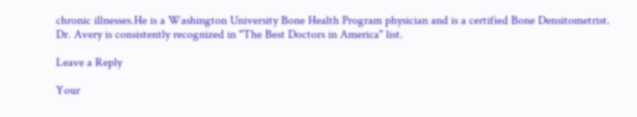chronic illnesses.He is a Washington University Bone Health Program physician and is a certified Bone Densitometrist. Dr. Avery is consistently recognized in "The Best Doctors in America" list.

Leave a Reply

Your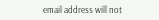email address will not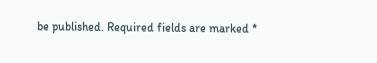be published. Required fields are marked *